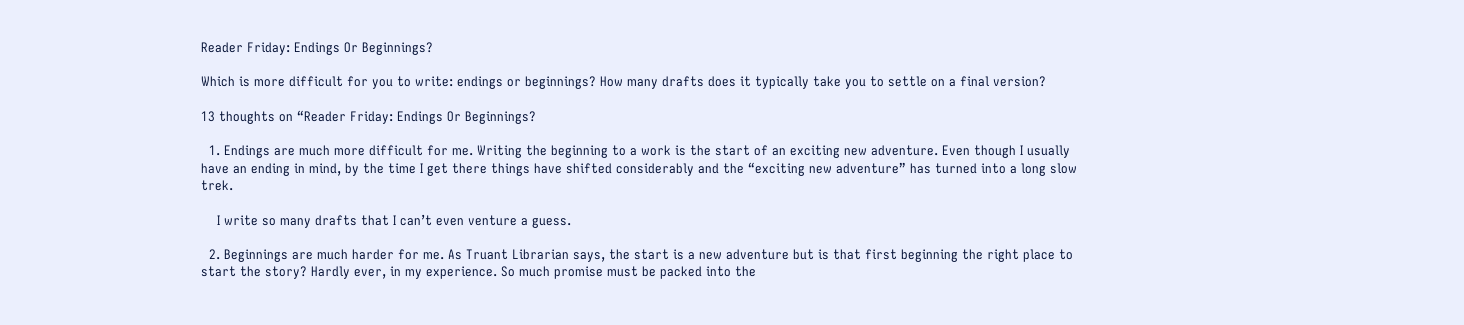Reader Friday: Endings Or Beginnings?

Which is more difficult for you to write: endings or beginnings? How many drafts does it typically take you to settle on a final version?

13 thoughts on “Reader Friday: Endings Or Beginnings?

  1. Endings are much more difficult for me. Writing the beginning to a work is the start of an exciting new adventure. Even though I usually have an ending in mind, by the time I get there things have shifted considerably and the “exciting new adventure” has turned into a long slow trek.

    I write so many drafts that I can’t even venture a guess.

  2. Beginnings are much harder for me. As Truant Librarian says, the start is a new adventure but is that first beginning the right place to start the story? Hardly ever, in my experience. So much promise must be packed into the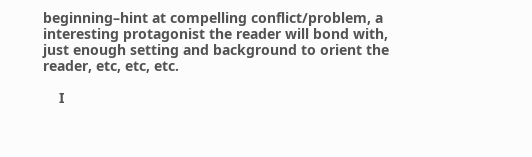beginning–hint at compelling conflict/problem, a interesting protagonist the reader will bond with, just enough setting and background to orient the reader, etc, etc, etc.

    I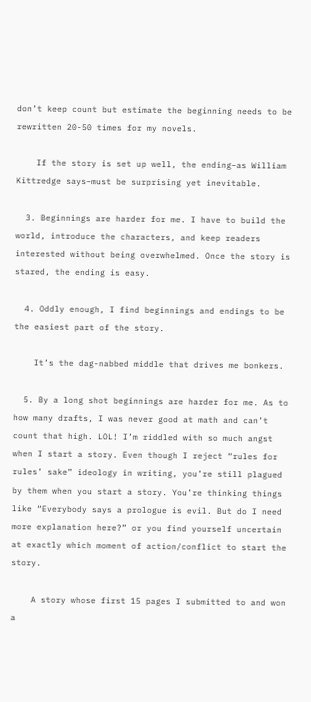don’t keep count but estimate the beginning needs to be rewritten 20-50 times for my novels.

    If the story is set up well, the ending–as William Kittredge says–must be surprising yet inevitable.

  3. Beginnings are harder for me. I have to build the world, introduce the characters, and keep readers interested without being overwhelmed. Once the story is stared, the ending is easy.

  4. Oddly enough, I find beginnings and endings to be the easiest part of the story.

    It’s the dag-nabbed middle that drives me bonkers.

  5. By a long shot beginnings are harder for me. As to how many drafts, I was never good at math and can’t count that high. LOL! I’m riddled with so much angst when I start a story. Even though I reject “rules for rules’ sake” ideology in writing, you’re still plagued by them when you start a story. You’re thinking things like “Everybody says a prologue is evil. But do I need more explanation here?” or you find yourself uncertain at exactly which moment of action/conflict to start the story.

    A story whose first 15 pages I submitted to and won a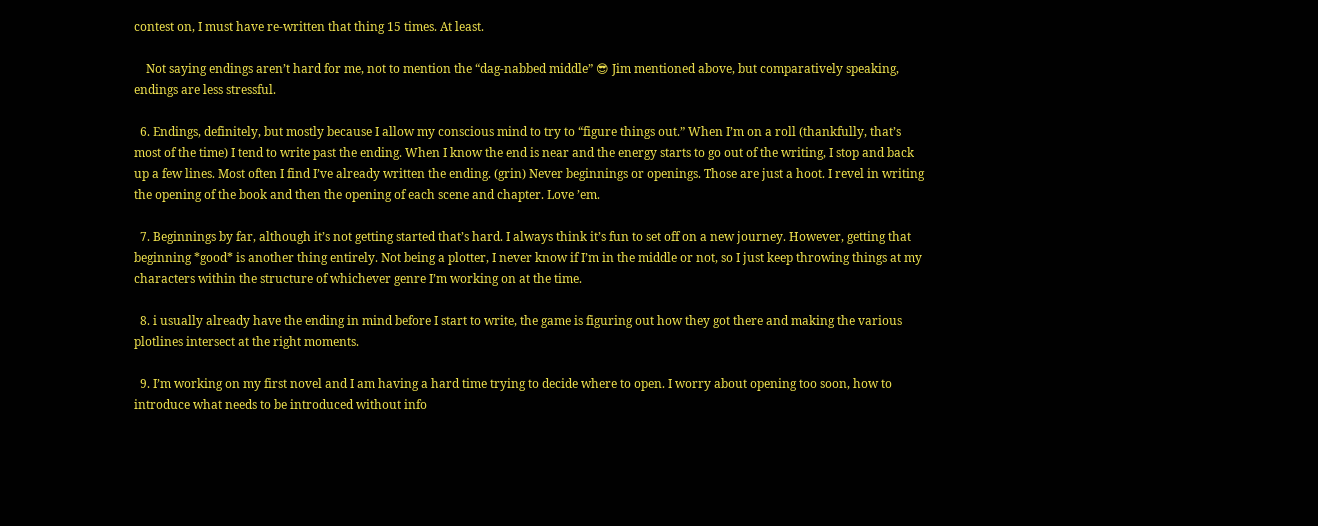contest on, I must have re-written that thing 15 times. At least.

    Not saying endings aren’t hard for me, not to mention the “dag-nabbed middle” 😎 Jim mentioned above, but comparatively speaking, endings are less stressful.

  6. Endings, definitely, but mostly because I allow my conscious mind to try to “figure things out.” When I’m on a roll (thankfully, that’s most of the time) I tend to write past the ending. When I know the end is near and the energy starts to go out of the writing, I stop and back up a few lines. Most often I find I’ve already written the ending. (grin) Never beginnings or openings. Those are just a hoot. I revel in writing the opening of the book and then the opening of each scene and chapter. Love ’em.

  7. Beginnings by far, although it’s not getting started that’s hard. I always think it’s fun to set off on a new journey. However, getting that beginning *good* is another thing entirely. Not being a plotter, I never know if I’m in the middle or not, so I just keep throwing things at my characters within the structure of whichever genre I’m working on at the time.

  8. i usually already have the ending in mind before I start to write, the game is figuring out how they got there and making the various plotlines intersect at the right moments.

  9. I’m working on my first novel and I am having a hard time trying to decide where to open. I worry about opening too soon, how to introduce what needs to be introduced without info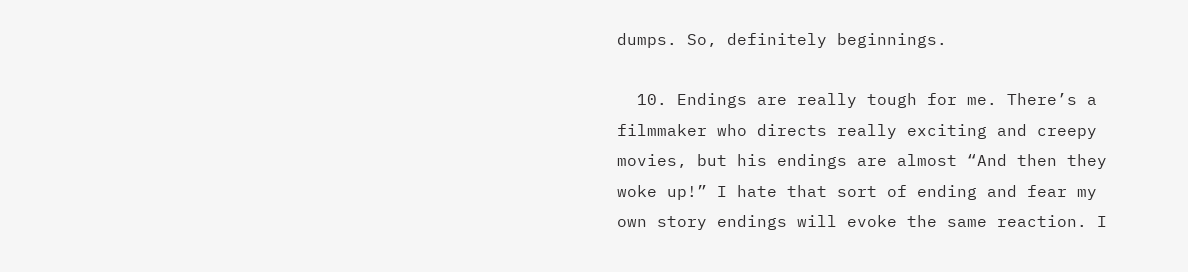dumps. So, definitely beginnings.

  10. Endings are really tough for me. There’s a filmmaker who directs really exciting and creepy movies, but his endings are almost “And then they woke up!” I hate that sort of ending and fear my own story endings will evoke the same reaction. I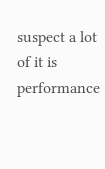suspect a lot of it is performance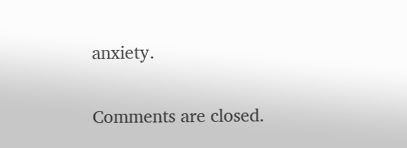anxiety.

Comments are closed.